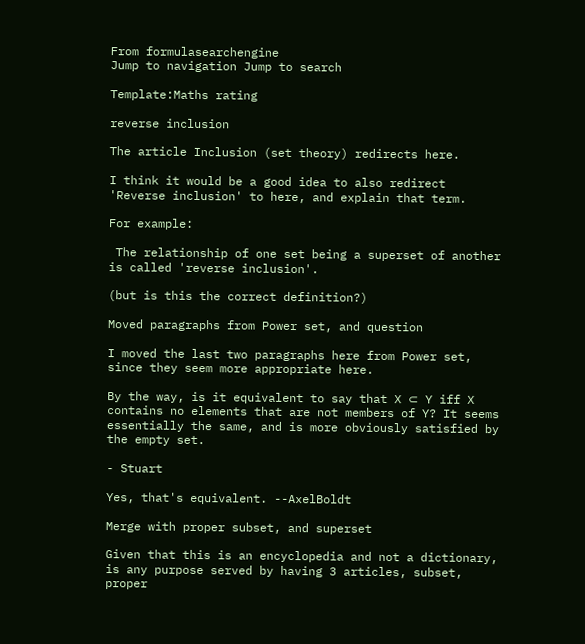From formulasearchengine
Jump to navigation Jump to search

Template:Maths rating

reverse inclusion

The article Inclusion (set theory) redirects here.

I think it would be a good idea to also redirect 'Reverse inclusion' to here, and explain that term.

For example:

 The relationship of one set being a superset of another is called 'reverse inclusion'.

(but is this the correct definition?)

Moved paragraphs from Power set, and question

I moved the last two paragraphs here from Power set, since they seem more appropriate here.

By the way, is it equivalent to say that X ⊂ Y iff X contains no elements that are not members of Y? It seems essentially the same, and is more obviously satisfied by the empty set.

- Stuart

Yes, that's equivalent. --AxelBoldt

Merge with proper subset, and superset

Given that this is an encyclopedia and not a dictionary, is any purpose served by having 3 articles, subset, proper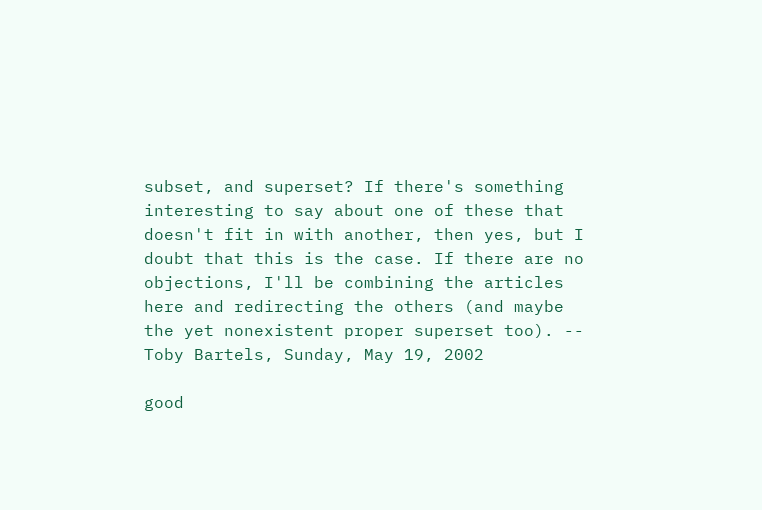subset, and superset? If there's something interesting to say about one of these that doesn't fit in with another, then yes, but I doubt that this is the case. If there are no objections, I'll be combining the articles here and redirecting the others (and maybe the yet nonexistent proper superset too). -- Toby Bartels, Sunday, May 19, 2002

good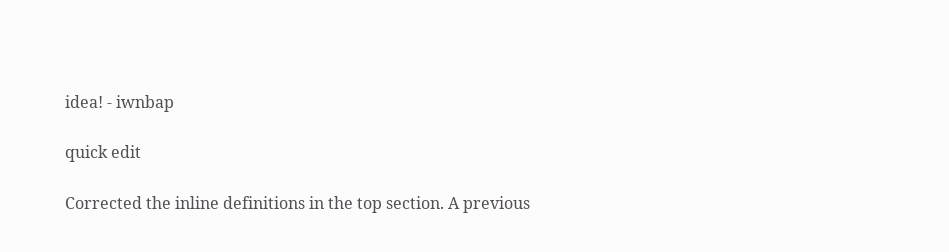idea! - iwnbap

quick edit

Corrected the inline definitions in the top section. A previous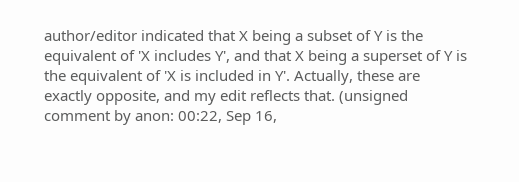author/editor indicated that X being a subset of Y is the equivalent of 'X includes Y', and that X being a superset of Y is the equivalent of 'X is included in Y'. Actually, these are exactly opposite, and my edit reflects that. (unsigned comment by anon: 00:22, Sep 16,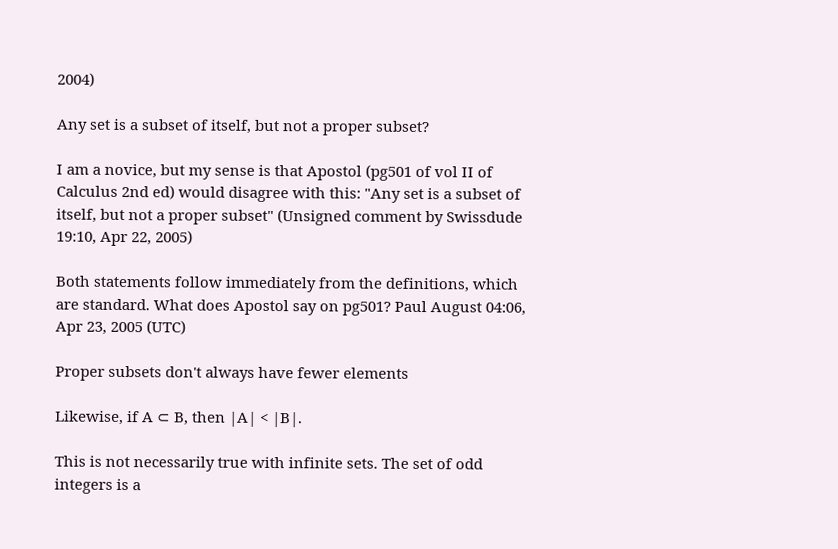2004)

Any set is a subset of itself, but not a proper subset?

I am a novice, but my sense is that Apostol (pg501 of vol II of Calculus 2nd ed) would disagree with this: "Any set is a subset of itself, but not a proper subset" (Unsigned comment by Swissdude 19:10, Apr 22, 2005)

Both statements follow immediately from the definitions, which are standard. What does Apostol say on pg501? Paul August 04:06, Apr 23, 2005 (UTC)

Proper subsets don't always have fewer elements

Likewise, if A ⊂ B, then |A| < |B|.

This is not necessarily true with infinite sets. The set of odd integers is a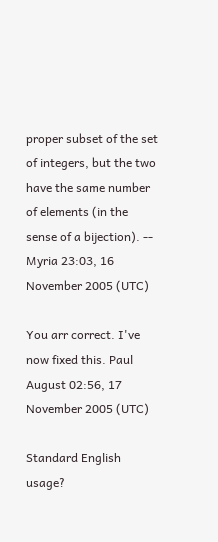proper subset of the set of integers, but the two have the same number of elements (in the sense of a bijection). -- Myria 23:03, 16 November 2005 (UTC)

You arr correct. I've now fixed this. Paul August 02:56, 17 November 2005 (UTC)

Standard English usage?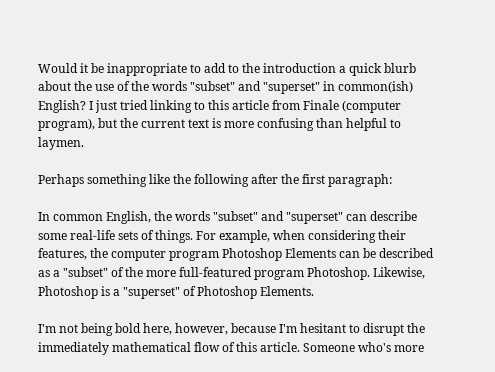Would it be inappropriate to add to the introduction a quick blurb about the use of the words "subset" and "superset" in common(ish) English? I just tried linking to this article from Finale (computer program), but the current text is more confusing than helpful to laymen.

Perhaps something like the following after the first paragraph:

In common English, the words "subset" and "superset" can describe some real-life sets of things. For example, when considering their features, the computer program Photoshop Elements can be described as a "subset" of the more full-featured program Photoshop. Likewise, Photoshop is a "superset" of Photoshop Elements.

I'm not being bold here, however, because I'm hesitant to disrupt the immediately mathematical flow of this article. Someone who's more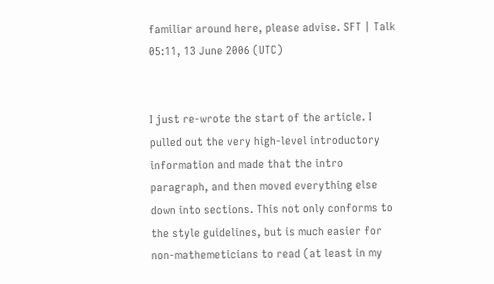familiar around here, please advise. SFT | Talk 05:11, 13 June 2006 (UTC)


I just re-wrote the start of the article. I pulled out the very high-level introductory information and made that the intro paragraph, and then moved everything else down into sections. This not only conforms to the style guidelines, but is much easier for non-mathemeticians to read (at least in my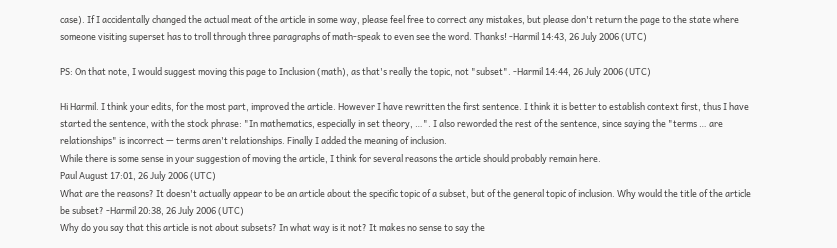case). If I accidentally changed the actual meat of the article in some way, please feel free to correct any mistakes, but please don't return the page to the state where someone visiting superset has to troll through three paragraphs of math-speak to even see the word. Thanks! -Harmil 14:43, 26 July 2006 (UTC)

PS: On that note, I would suggest moving this page to Inclusion (math), as that's really the topic, not "subset". -Harmil 14:44, 26 July 2006 (UTC)

Hi Harmil. I think your edits, for the most part, improved the article. However I have rewritten the first sentence. I think it is better to establish context first, thus I have started the sentence, with the stock phrase: "In mathematics, especially in set theory, …". I also reworded the rest of the sentence, since saying the "terms … are relationships" is incorrect — terms aren't relationships. Finally I added the meaning of inclusion.
While there is some sense in your suggestion of moving the article, I think for several reasons the article should probably remain here.
Paul August 17:01, 26 July 2006 (UTC)
What are the reasons? It doesn't actually appear to be an article about the specific topic of a subset, but of the general topic of inclusion. Why would the title of the article be subset? -Harmil 20:38, 26 July 2006 (UTC)
Why do you say that this article is not about subsets? In what way is it not? It makes no sense to say the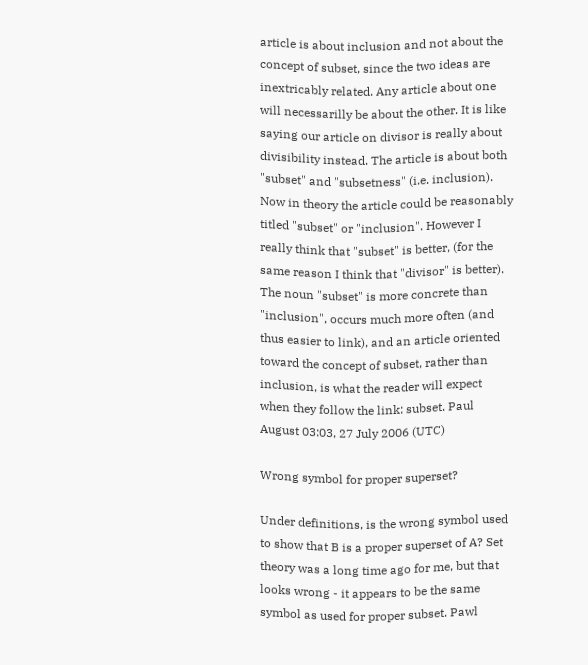article is about inclusion and not about the concept of subset, since the two ideas are inextricably related. Any article about one will necessarilly be about the other. It is like saying our article on divisor is really about divisibility instead. The article is about both "subset" and "subsetness" (i.e. inclusion). Now in theory the article could be reasonably titled "subset" or "inclusion". However I really think that "subset" is better, (for the same reason I think that "divisor" is better). The noun "subset" is more concrete than "inclusion", occurs much more often (and thus easier to link), and an article oriented toward the concept of subset, rather than inclusion, is what the reader will expect when they follow the link: subset. Paul August 03:03, 27 July 2006 (UTC)

Wrong symbol for proper superset?

Under definitions, is the wrong symbol used to show that B is a proper superset of A? Set theory was a long time ago for me, but that looks wrong - it appears to be the same symbol as used for proper subset. Pawl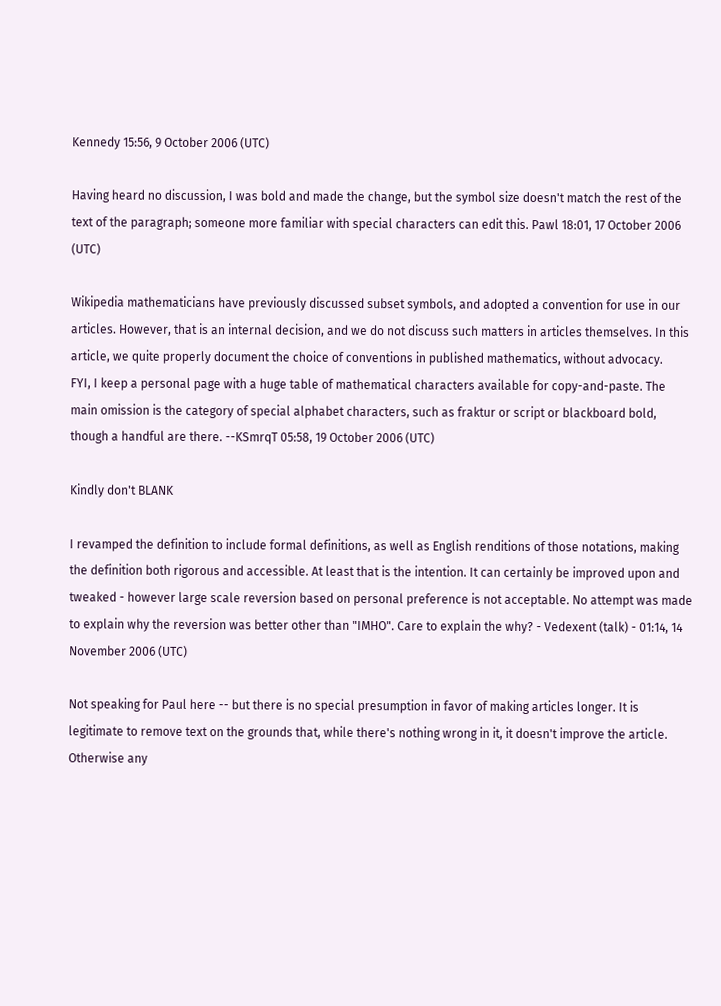Kennedy 15:56, 9 October 2006 (UTC)

Having heard no discussion, I was bold and made the change, but the symbol size doesn't match the rest of the text of the paragraph; someone more familiar with special characters can edit this. Pawl 18:01, 17 October 2006 (UTC)

Wikipedia mathematicians have previously discussed subset symbols, and adopted a convention for use in our articles. However, that is an internal decision, and we do not discuss such matters in articles themselves. In this article, we quite properly document the choice of conventions in published mathematics, without advocacy.
FYI, I keep a personal page with a huge table of mathematical characters available for copy-and-paste. The main omission is the category of special alphabet characters, such as fraktur or script or blackboard bold, though a handful are there. --KSmrqT 05:58, 19 October 2006 (UTC)

Kindly don't BLANK

I revamped the definition to include formal definitions, as well as English renditions of those notations, making the definition both rigorous and accessible. At least that is the intention. It can certainly be improved upon and tweaked - however large scale reversion based on personal preference is not acceptable. No attempt was made to explain why the reversion was better other than "IMHO". Care to explain the why? - Vedexent (talk) - 01:14, 14 November 2006 (UTC)

Not speaking for Paul here -- but there is no special presumption in favor of making articles longer. It is legitimate to remove text on the grounds that, while there's nothing wrong in it, it doesn't improve the article. Otherwise any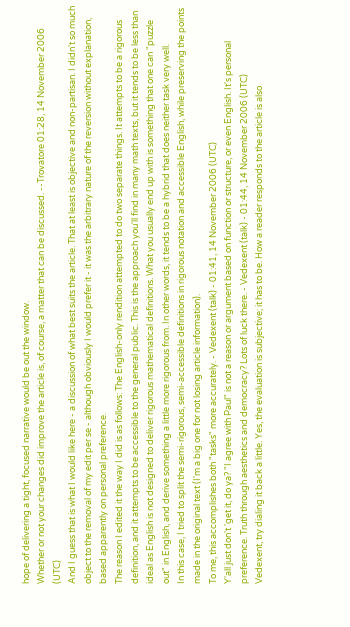hope of delivering a tight, focused narrative would be out the window.
Whether or not your changes did improve the article is, of course, a matter that can be discussed. --Trovatore 01:28, 14 November 2006 (UTC)
And I guess that is what I would like here - a discussion of what best suits the article. That at least is objective and non-partisan. I didn't so much object to the removal of my edit per se - although obviously I would prefer it - it was the arbitrary nature of the reversion without explanation, based apparently on personal preference.
The reason I edited it the way I did is as follows: The English-only rendition attempted to do two separate things. It attempts to be a rigorous definition, and it attempts to be accessible to the general public. This is the approach you'll find in many math texts, but it tends to be less than ideal as English is not designed to deliver rigorous mathematical definitions. What you usually end up with is something that one can "puzzle out" in English, and derive something a little more rigorous from. In other words, it tends to be a hybrid that does neither task very well.
In this case, I tried to split the semi-rigorous, semi-accessible definitions in rigorous notation and accessible English, while preserving the points made in the original text (I'm a big one for not losing article information).
To me, this accomplishes both "tasks" more accurately. - Vedexent (talk) - 01:41, 14 November 2006 (UTC)
Y'all just don't 'get it, do ya? "I agree with Paul" is not a reason or argument based on function or structure, or even English. It's personal preference. Truth through aesthetics and democracy? Lots of luck there. - Vedexent (talk) - 01:44, 14 November 2006 (UTC)
Vedexent, try dialing it back a little. Yes, the evaluation is subjective; it has to be. How a reader responds to the article is also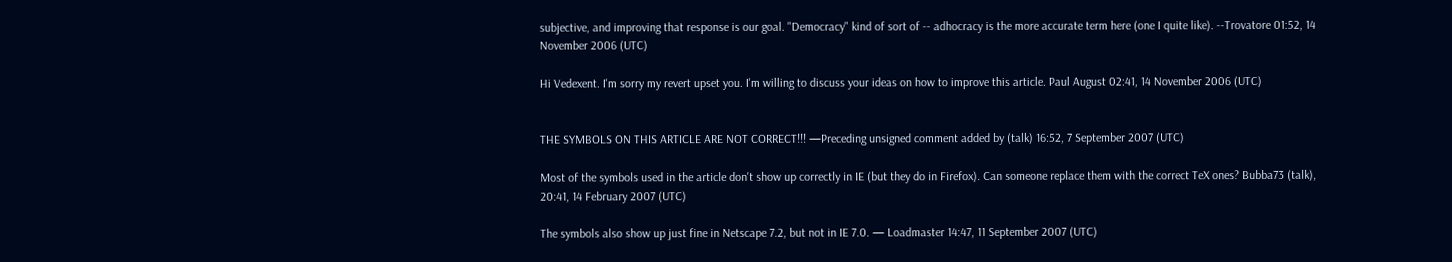subjective, and improving that response is our goal. "Democracy" kind of sort of -- adhocracy is the more accurate term here (one I quite like). --Trovatore 01:52, 14 November 2006 (UTC)

Hi Vedexent. I'm sorry my revert upset you. I'm willing to discuss your ideas on how to improve this article. Paul August 02:41, 14 November 2006 (UTC)


THE SYMBOLS ON THIS ARTICLE ARE NOT CORRECT!!! —Preceding unsigned comment added by (talk) 16:52, 7 September 2007 (UTC)

Most of the symbols used in the article don't show up correctly in IE (but they do in Firefox). Can someone replace them with the correct TeX ones? Bubba73 (talk), 20:41, 14 February 2007 (UTC)

The symbols also show up just fine in Netscape 7.2, but not in IE 7.0. — Loadmaster 14:47, 11 September 2007 (UTC)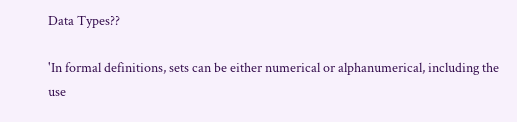Data Types??

'In formal definitions, sets can be either numerical or alphanumerical, including the use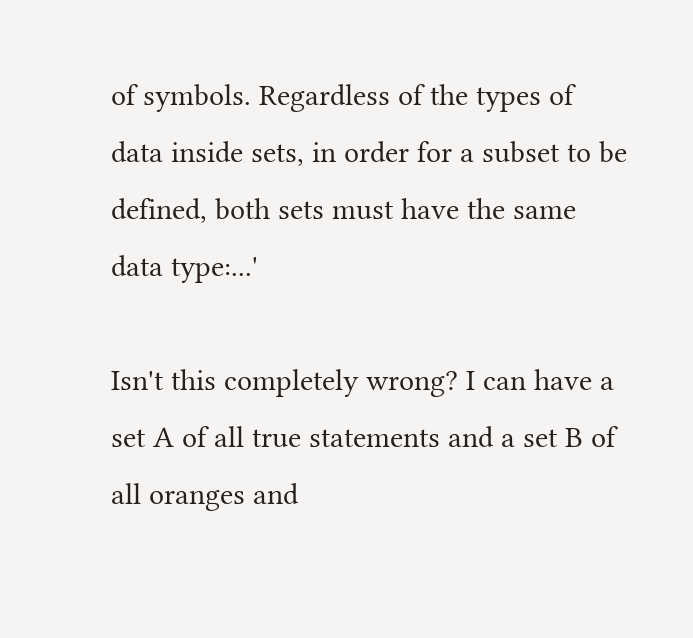of symbols. Regardless of the types of data inside sets, in order for a subset to be defined, both sets must have the same data type:...'

Isn't this completely wrong? I can have a set A of all true statements and a set B of all oranges and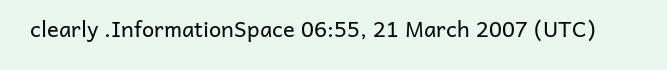clearly .InformationSpace 06:55, 21 March 2007 (UTC)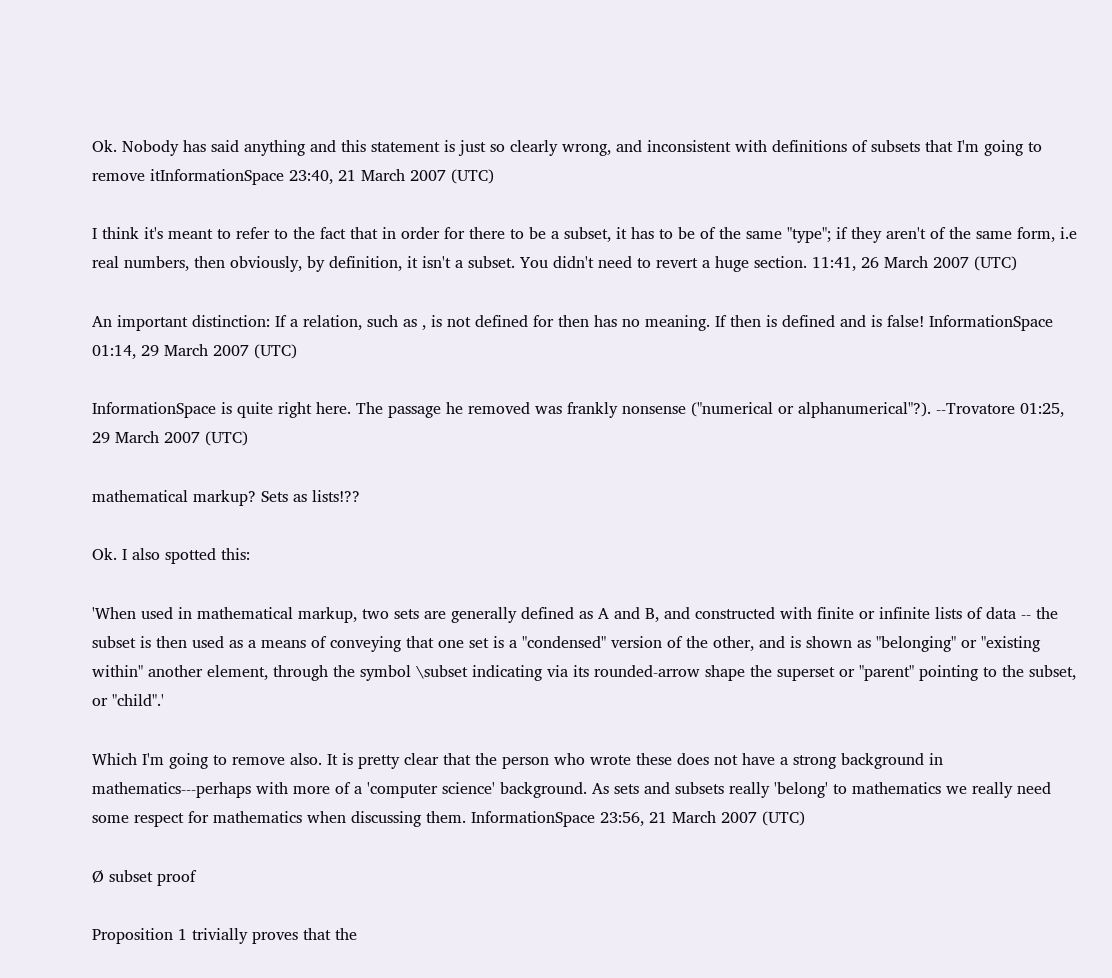Ok. Nobody has said anything and this statement is just so clearly wrong, and inconsistent with definitions of subsets that I'm going to remove itInformationSpace 23:40, 21 March 2007 (UTC)

I think it's meant to refer to the fact that in order for there to be a subset, it has to be of the same "type"; if they aren't of the same form, i.e real numbers, then obviously, by definition, it isn't a subset. You didn't need to revert a huge section. 11:41, 26 March 2007 (UTC)

An important distinction: If a relation, such as , is not defined for then has no meaning. If then is defined and is false! InformationSpace 01:14, 29 March 2007 (UTC)

InformationSpace is quite right here. The passage he removed was frankly nonsense ("numerical or alphanumerical"?). --Trovatore 01:25, 29 March 2007 (UTC)

mathematical markup? Sets as lists!??

Ok. I also spotted this:

'When used in mathematical markup, two sets are generally defined as A and B, and constructed with finite or infinite lists of data -- the subset is then used as a means of conveying that one set is a "condensed" version of the other, and is shown as "belonging" or "existing within" another element, through the symbol \subset indicating via its rounded-arrow shape the superset or "parent" pointing to the subset, or "child".'

Which I'm going to remove also. It is pretty clear that the person who wrote these does not have a strong background in mathematics---perhaps with more of a 'computer science' background. As sets and subsets really 'belong' to mathematics we really need some respect for mathematics when discussing them. InformationSpace 23:56, 21 March 2007 (UTC)

Ø subset proof

Proposition 1 trivially proves that the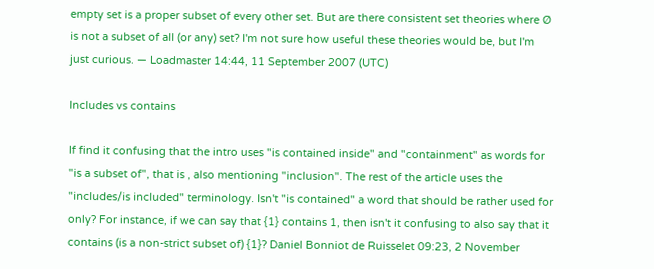empty set is a proper subset of every other set. But are there consistent set theories where Ø is not a subset of all (or any) set? I'm not sure how useful these theories would be, but I'm just curious. — Loadmaster 14:44, 11 September 2007 (UTC)

Includes vs contains

If find it confusing that the intro uses "is contained inside" and "containment" as words for "is a subset of", that is , also mentioning "inclusion". The rest of the article uses the "includes/is included" terminology. Isn't "is contained" a word that should be rather used for only? For instance, if we can say that {1} contains 1, then isn't it confusing to also say that it contains (is a non-strict subset of) {1}? Daniel Bonniot de Ruisselet 09:23, 2 November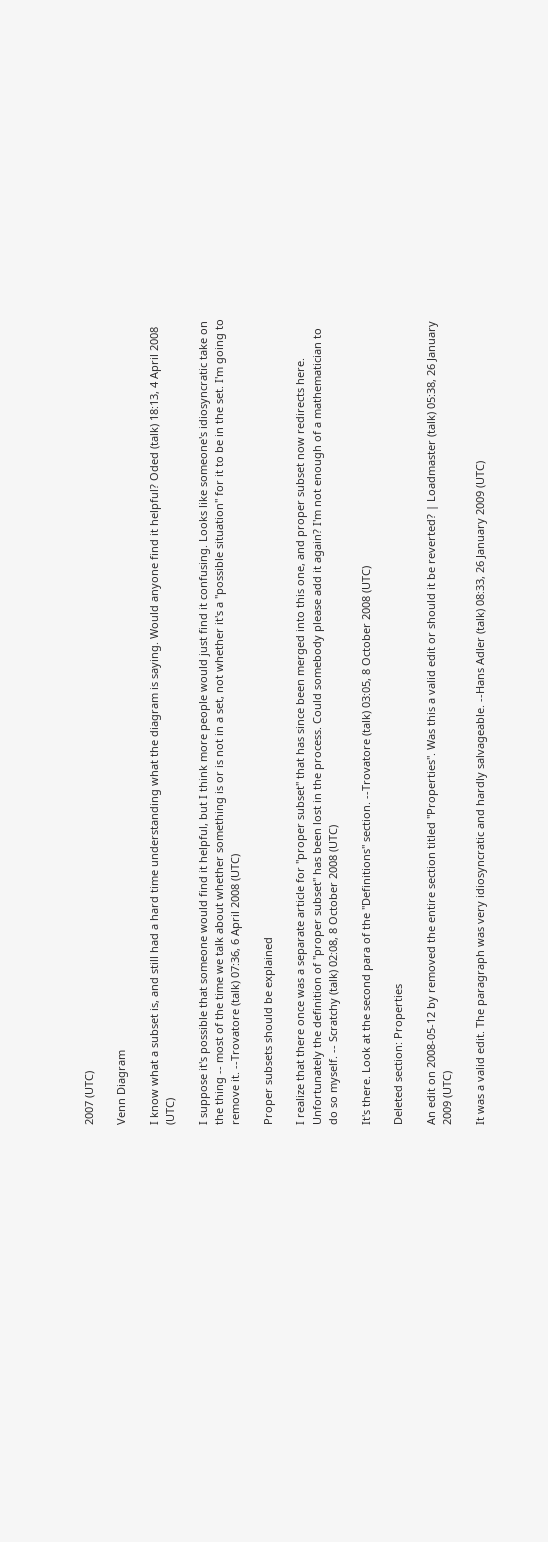2007 (UTC)

Venn Diagram

I know what a subset is, and still had a hard time understanding what the diagram is saying. Would anyone find it helpful? Oded (talk) 18:13, 4 April 2008 (UTC)

I suppose it's possible that someone would find it helpful, but I think more people would just find it confusing. Looks like someone's idiosyncratic take on the thing -- most of the time we talk about whether something is or is not in a set, not whether it's a "possible situation" for it to be in the set. I'm going to remove it. --Trovatore (talk) 07:36, 6 April 2008 (UTC)

Proper subsets should be explained

I realize that there once was a separate article for "proper subset" that has since been merged into this one, and proper subset now redirects here. Unfortunately the definition of "proper subset" has been lost in the process. Could somebody please add it again? I'm not enough of a mathematician to do so myself. -- Scratchy (talk) 02:08, 8 October 2008 (UTC)

It's there. Look at the second para of the "Definitions" section. --Trovatore (talk) 03:05, 8 October 2008 (UTC)

Deleted section: Properties

An edit on 2008-05-12 by removed the entire section titled "Properties". Was this a valid edit or should it be reverted? | Loadmaster (talk) 05:38, 26 January 2009 (UTC)

It was a valid edit. The paragraph was very idiosyncratic and hardly salvageable. --Hans Adler (talk) 08:33, 26 January 2009 (UTC)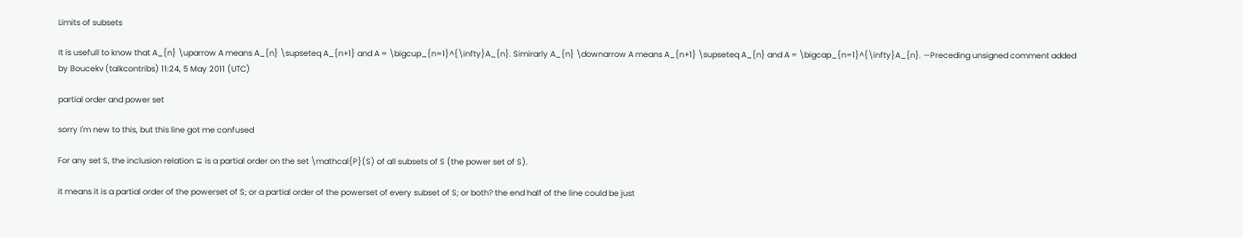Limits of subsets

It is usefull to know that A_{n} \uparrow A means A_{n} \supseteq A_{n+1} and A = \bigcup_{n=1}^{\infty}A_{n}. Simirarly A_{n} \downarrow A means A_{n+1} \supseteq A_{n} and A = \bigcap_{n=1}^{\infty}A_{n}. —Preceding unsigned comment added by Boucekv (talkcontribs) 11:24, 5 May 2011 (UTC)

partial order and power set

sorry I'm new to this, but this line got me confused

For any set S, the inclusion relation ⊆ is a partial order on the set \mathcal{P}(S) of all subsets of S (the power set of S).

it means it is a partial order of the powerset of S; or a partial order of the powerset of every subset of S; or both? the end half of the line could be just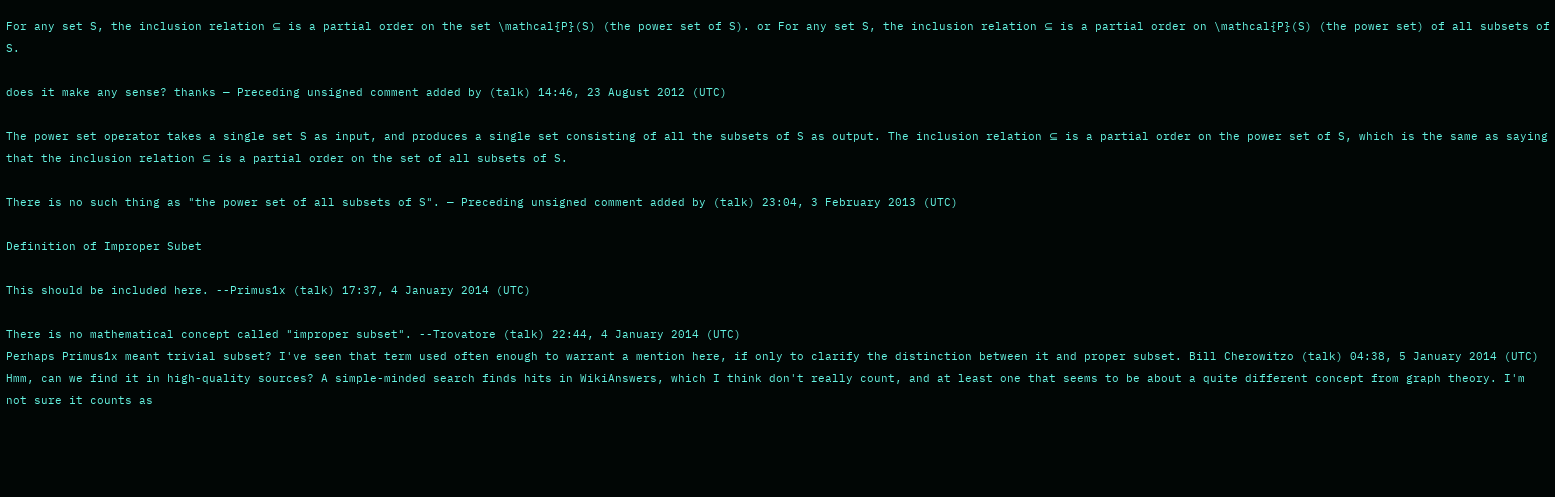For any set S, the inclusion relation ⊆ is a partial order on the set \mathcal{P}(S) (the power set of S). or For any set S, the inclusion relation ⊆ is a partial order on \mathcal{P}(S) (the power set) of all subsets of S.

does it make any sense? thanks — Preceding unsigned comment added by (talk) 14:46, 23 August 2012 (UTC)

The power set operator takes a single set S as input, and produces a single set consisting of all the subsets of S as output. The inclusion relation ⊆ is a partial order on the power set of S, which is the same as saying that the inclusion relation ⊆ is a partial order on the set of all subsets of S.

There is no such thing as "the power set of all subsets of S". — Preceding unsigned comment added by (talk) 23:04, 3 February 2013 (UTC)

Definition of Improper Subet

This should be included here. --Primus1x (talk) 17:37, 4 January 2014 (UTC)

There is no mathematical concept called "improper subset". --Trovatore (talk) 22:44, 4 January 2014 (UTC)
Perhaps Primus1x meant trivial subset? I've seen that term used often enough to warrant a mention here, if only to clarify the distinction between it and proper subset. Bill Cherowitzo (talk) 04:38, 5 January 2014 (UTC)
Hmm, can we find it in high-quality sources? A simple-minded search finds hits in WikiAnswers, which I think don't really count, and at least one that seems to be about a quite different concept from graph theory. I'm not sure it counts as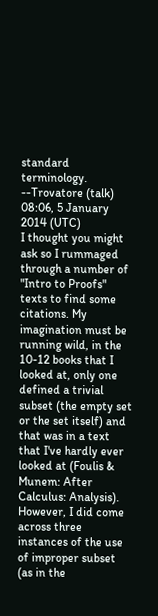standard terminology. --Trovatore (talk) 08:06, 5 January 2014 (UTC)
I thought you might ask so I rummaged through a number of "Intro to Proofs" texts to find some citations. My imagination must be running wild, in the 10-12 books that I looked at, only one defined a trivial subset (the empty set or the set itself) and that was in a text that I've hardly ever looked at (Foulis & Munem: After Calculus: Analysis). However, I did come across three instances of the use of improper subset (as in the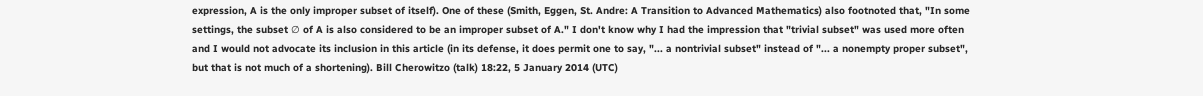expression, A is the only improper subset of itself). One of these (Smith, Eggen, St. Andre: A Transition to Advanced Mathematics) also footnoted that, "In some settings, the subset ∅ of A is also considered to be an improper subset of A." I don't know why I had the impression that "trivial subset" was used more often and I would not advocate its inclusion in this article (in its defense, it does permit one to say, "... a nontrivial subset" instead of "... a nonempty proper subset", but that is not much of a shortening). Bill Cherowitzo (talk) 18:22, 5 January 2014 (UTC)